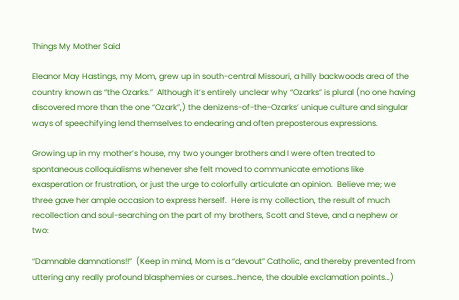Things My Mother Said

Eleanor May Hastings, my Mom, grew up in south-central Missouri, a hilly backwoods area of the country known as “the Ozarks.”  Although it’s entirely unclear why “Ozarks” is plural (no one having discovered more than the one “Ozark”,) the denizens-of-the-Ozarks’ unique culture and singular ways of speechifying lend themselves to endearing and often preposterous expressions.

Growing up in my mother’s house, my two younger brothers and I were often treated to spontaneous colloquialisms whenever she felt moved to communicate emotions like exasperation or frustration, or just the urge to colorfully articulate an opinion.  Believe me; we three gave her ample occasion to express herself.  Here is my collection, the result of much recollection and soul-searching on the part of my brothers, Scott and Steve, and a nephew or two:

“Damnable damnations!!”  (Keep in mind, Mom is a “devout” Catholic, and thereby prevented from uttering any really profound blasphemies or curses…hence, the double exclamation points…)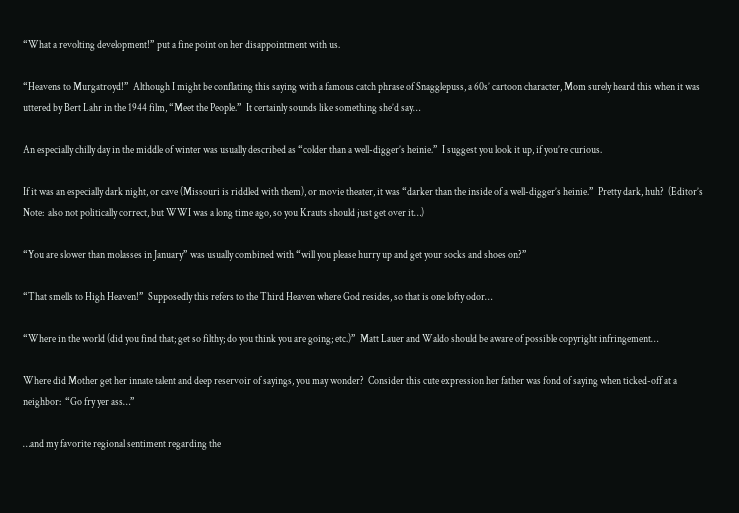“What a revolting development!” put a fine point on her disappointment with us.

“Heavens to Murgatroyd!”  Although I might be conflating this saying with a famous catch phrase of Snagglepuss, a 60s’ cartoon character, Mom surely heard this when it was uttered by Bert Lahr in the 1944 film, “Meet the People.”  It certainly sounds like something she’d say…

An especially chilly day in the middle of winter was usually described as “colder than a well-digger’s heinie.”  I suggest you look it up, if you’re curious.

If it was an especially dark night, or cave (Missouri is riddled with them), or movie theater, it was “darker than the inside of a well-digger’s heinie.”  Pretty dark, huh?  (Editor’s Note:  also not politically correct, but WWI was a long time ago, so you Krauts should just get over it…)

“You are slower than molasses in January” was usually combined with “will you please hurry up and get your socks and shoes on?”

“That smells to High Heaven!”  Supposedly this refers to the Third Heaven where God resides, so that is one lofty odor…

“Where in the world (did you find that; get so filthy; do you think you are going; etc.)”  Matt Lauer and Waldo should be aware of possible copyright infringement…

Where did Mother get her innate talent and deep reservoir of sayings, you may wonder?  Consider this cute expression her father was fond of saying when ticked-off at a neighbor:  “Go fry yer ass…”

…and my favorite regional sentiment regarding the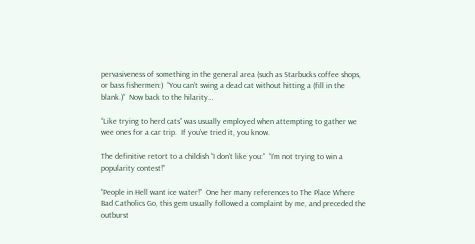pervasiveness of something in the general area (such as Starbucks coffee shops, or bass fishermen:)  “You can’t swing a dead cat without hitting a (fill in the blank.)”  Now back to the hilarity…

“Like trying to herd cats” was usually employed when attempting to gather we wee ones for a car trip.  If you’ve tried it, you know.

The definitive retort to a childish “I don’t like you:”  “I’m not trying to win a popularity contest!”

“People in Hell want ice water!”  One her many references to The Place Where Bad Catholics Go, this gem usually followed a complaint by me, and preceded the outburst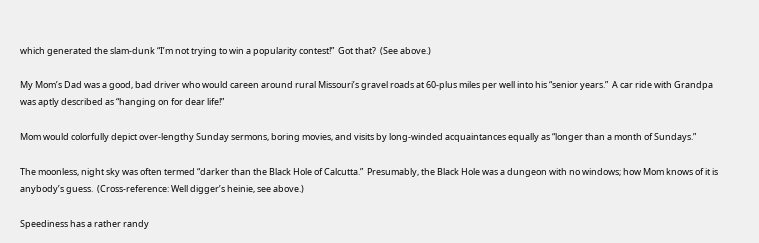which generated the slam-dunk “I’m not trying to win a popularity contest!”  Got that?  (See above.)

My Mom’s Dad was a good, bad driver who would careen around rural Missouri’s gravel roads at 60-plus miles per well into his “senior years.”  A car ride with Grandpa was aptly described as “hanging on for dear life!”

Mom would colorfully depict over-lengthy Sunday sermons, boring movies, and visits by long-winded acquaintances equally as “longer than a month of Sundays.”

The moonless, night sky was often termed “darker than the Black Hole of Calcutta.”  Presumably, the Black Hole was a dungeon with no windows; how Mom knows of it is anybody’s guess.  (Cross-reference: Well digger’s heinie, see above.)

Speediness has a rather randy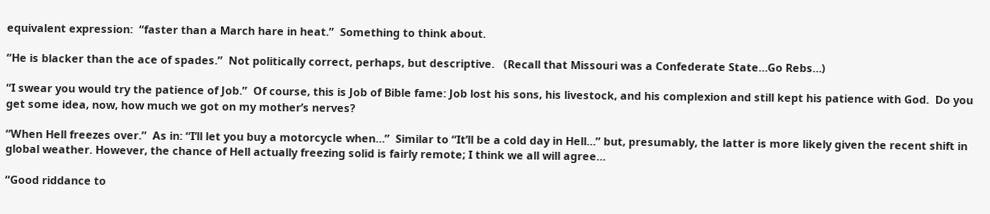equivalent expression:  “faster than a March hare in heat.”  Something to think about.

“He is blacker than the ace of spades.”  Not politically correct, perhaps, but descriptive.   (Recall that Missouri was a Confederate State…Go Rebs…)

“I swear you would try the patience of Job.”  Of course, this is Job of Bible fame: Job lost his sons, his livestock, and his complexion and still kept his patience with God.  Do you get some idea, now, how much we got on my mother’s nerves?

“When Hell freezes over.”  As in: “I’ll let you buy a motorcycle when…”  Similar to “It’ll be a cold day in Hell…” but, presumably, the latter is more likely given the recent shift in global weather. However, the chance of Hell actually freezing solid is fairly remote; I think we all will agree…

“Good riddance to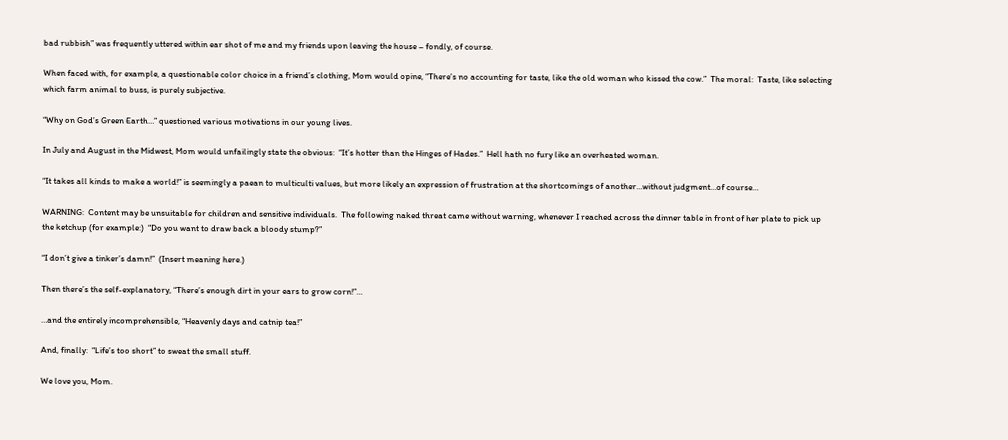bad rubbish” was frequently uttered within ear shot of me and my friends upon leaving the house – fondly, of course.

When faced with, for example, a questionable color choice in a friend’s clothing, Mom would opine, “There’s no accounting for taste, like the old woman who kissed the cow.”  The moral:  Taste, like selecting which farm animal to buss, is purely subjective.

“Why on God’s Green Earth…” questioned various motivations in our young lives.

In July and August in the Midwest, Mom would unfailingly state the obvious:  “It’s hotter than the Hinges of Hades.”  Hell hath no fury like an overheated woman.

“It takes all kinds to make a world!” is seemingly a paean to multiculti values, but more likely an expression of frustration at the shortcomings of another…without judgment…of course…

WARNING:  Content may be unsuitable for children and sensitive individuals.  The following naked threat came without warning, whenever I reached across the dinner table in front of her plate to pick up the ketchup (for example:)  “Do you want to draw back a bloody stump?”

“I don’t give a tinker’s damn!”  (Insert meaning here.)

Then there’s the self-explanatory, “There’s enough dirt in your ears to grow corn!”…

…and the entirely incomprehensible, “Heavenly days and catnip tea!”

And, finally:  “Life’s too short” to sweat the small stuff.

We love you, Mom.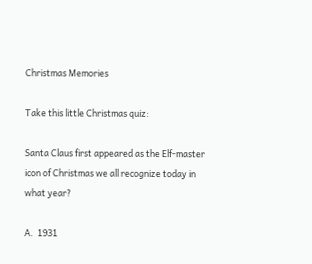Christmas Memories

Take this little Christmas quiz:

Santa Claus first appeared as the Elf-master icon of Christmas we all recognize today in what year?

A.  1931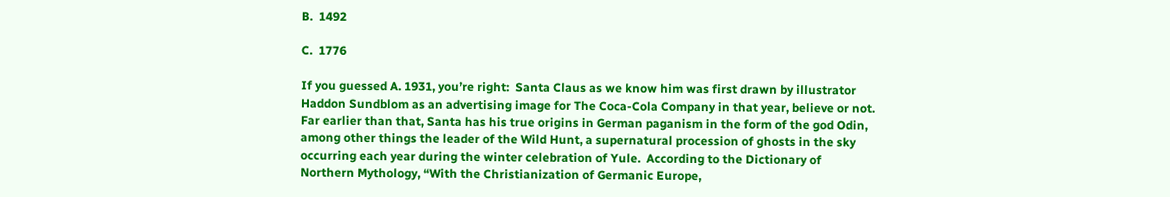B.  1492

C.  1776

If you guessed A. 1931, you’re right:  Santa Claus as we know him was first drawn by illustrator Haddon Sundblom as an advertising image for The Coca-Cola Company in that year, believe or not.  Far earlier than that, Santa has his true origins in German paganism in the form of the god Odin, among other things the leader of the Wild Hunt, a supernatural procession of ghosts in the sky occurring each year during the winter celebration of Yule.  According to the Dictionary of Northern Mythology, “With the Christianization of Germanic Europe,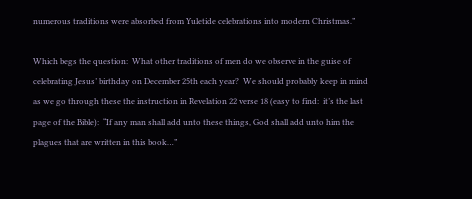numerous traditions were absorbed from Yuletide celebrations into modern Christmas.”

Which begs the question:  What other traditions of men do we observe in the guise of celebrating Jesus’ birthday on December 25th each year?  We should probably keep in mind as we go through these the instruction in Revelation 22 verse 18 (easy to find:  it’s the last page of the Bible):  “If any man shall add unto these things, God shall add unto him the plagues that are written in this book…”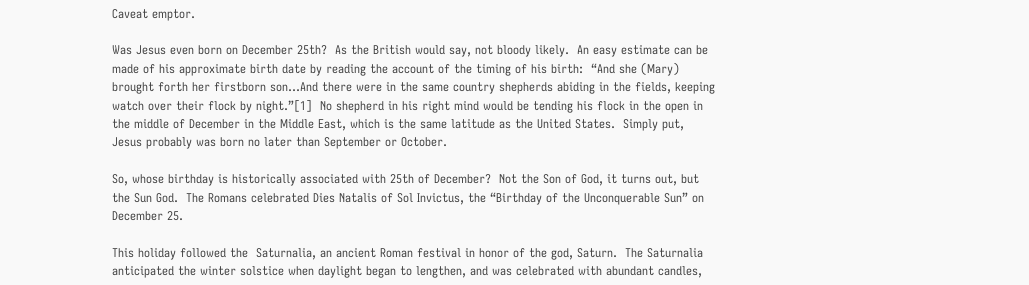Caveat emptor.

Was Jesus even born on December 25th?  As the British would say, not bloody likely.  An easy estimate can be made of his approximate birth date by reading the account of the timing of his birth:  “And she (Mary) brought forth her firstborn son…And there were in the same country shepherds abiding in the fields, keeping watch over their flock by night.”[1]  No shepherd in his right mind would be tending his flock in the open in the middle of December in the Middle East, which is the same latitude as the United States.  Simply put, Jesus probably was born no later than September or October.

So, whose birthday is historically associated with 25th of December?  Not the Son of God, it turns out, but the Sun God.  The Romans celebrated Dies Natalis of Sol Invictus, the “Birthday of the Unconquerable Sun” on December 25.

This holiday followed the  Saturnalia, an ancient Roman festival in honor of the god, Saturn.  The Saturnalia anticipated the winter solstice when daylight began to lengthen, and was celebrated with abundant candles,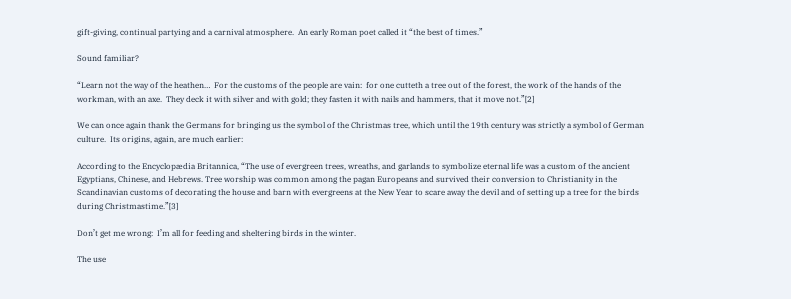gift-giving, continual partying and a carnival atmosphere.  An early Roman poet called it “the best of times.”

Sound familiar?

“Learn not the way of the heathen…  For the customs of the people are vain:  for one cutteth a tree out of the forest, the work of the hands of the workman, with an axe.  They deck it with silver and with gold; they fasten it with nails and hammers, that it move not.”[2]

We can once again thank the Germans for bringing us the symbol of the Christmas tree, which until the 19th century was strictly a symbol of German culture.  Its origins, again, are much earlier:

According to the Encyclopædia Britannica, “The use of evergreen trees, wreaths, and garlands to symbolize eternal life was a custom of the ancient Egyptians, Chinese, and Hebrews. Tree worship was common among the pagan Europeans and survived their conversion to Christianity in the Scandinavian customs of decorating the house and barn with evergreens at the New Year to scare away the devil and of setting up a tree for the birds during Christmastime.”[3]

Don’t get me wrong:  I’m all for feeding and sheltering birds in the winter.

The use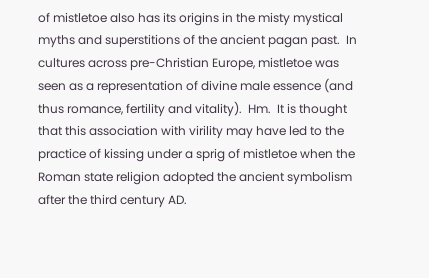of mistletoe also has its origins in the misty mystical myths and superstitions of the ancient pagan past.  In cultures across pre-Christian Europe, mistletoe was seen as a representation of divine male essence (and thus romance, fertility and vitality).  Hm.  It is thought that this association with virility may have led to the practice of kissing under a sprig of mistletoe when the Roman state religion adopted the ancient symbolism after the third century AD.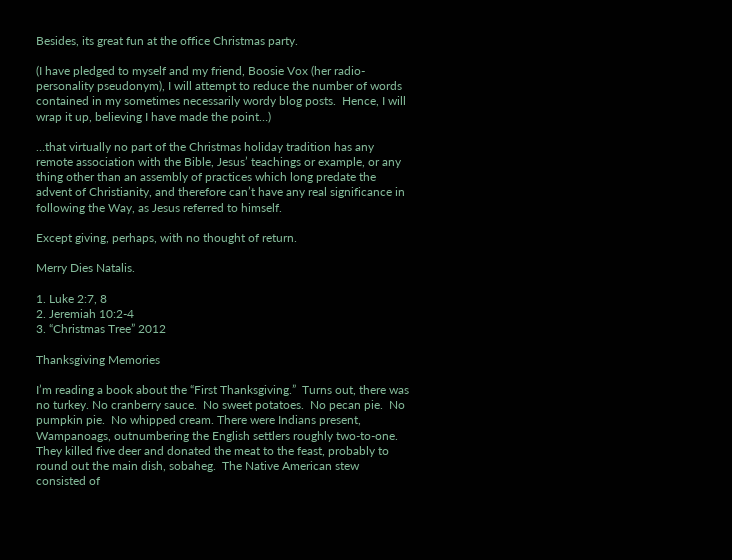Besides, its great fun at the office Christmas party.

(I have pledged to myself and my friend, Boosie Vox (her radio-personality pseudonym), I will attempt to reduce the number of words contained in my sometimes necessarily wordy blog posts.  Hence, I will wrap it up, believing I have made the point…)

…that virtually no part of the Christmas holiday tradition has any remote association with the Bible, Jesus’ teachings or example, or any thing other than an assembly of practices which long predate the advent of Christianity, and therefore can’t have any real significance in following the Way, as Jesus referred to himself.

Except giving, perhaps, with no thought of return.

Merry Dies Natalis.

1. Luke 2:7, 8
2. Jeremiah 10:2-4
3. “Christmas Tree” 2012

Thanksgiving Memories

I’m reading a book about the “First Thanksgiving.”  Turns out, there was no turkey. No cranberry sauce.  No sweet potatoes.  No pecan pie.  No pumpkin pie.  No whipped cream. There were Indians present, Wampanoags, outnumbering the English settlers roughly two-to-one. They killed five deer and donated the meat to the feast, probably to round out the main dish, sobaheg.  The Native American stew consisted of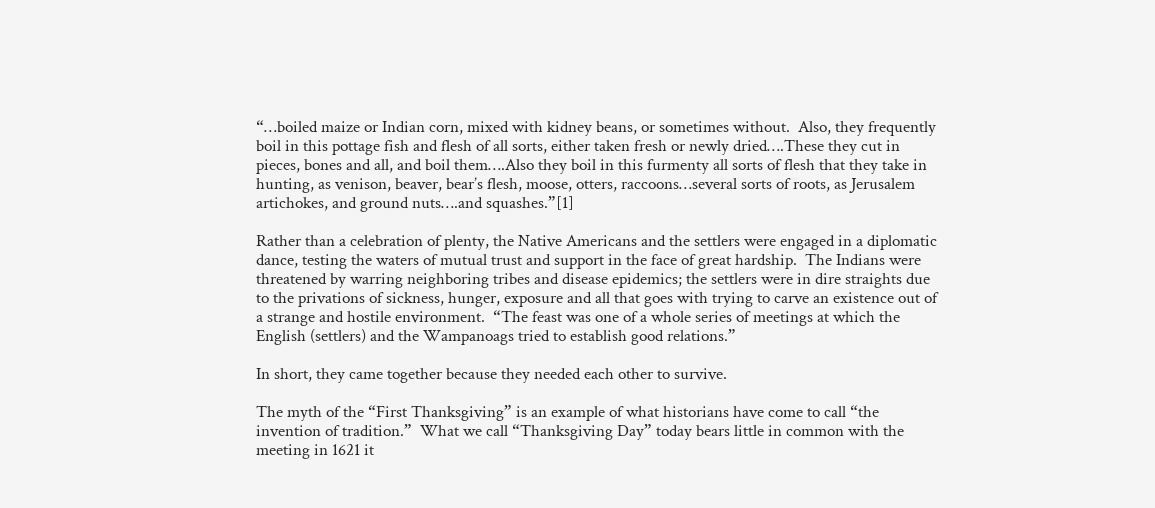“…boiled maize or Indian corn, mixed with kidney beans, or sometimes without.  Also, they frequently boil in this pottage fish and flesh of all sorts, either taken fresh or newly dried….These they cut in pieces, bones and all, and boil them….Also they boil in this furmenty all sorts of flesh that they take in hunting, as venison, beaver, bear’s flesh, moose, otters, raccoons…several sorts of roots, as Jerusalem artichokes, and ground nuts….and squashes.”[1]

Rather than a celebration of plenty, the Native Americans and the settlers were engaged in a diplomatic dance, testing the waters of mutual trust and support in the face of great hardship.  The Indians were threatened by warring neighboring tribes and disease epidemics; the settlers were in dire straights due to the privations of sickness, hunger, exposure and all that goes with trying to carve an existence out of a strange and hostile environment.  “The feast was one of a whole series of meetings at which the English (settlers) and the Wampanoags tried to establish good relations.”

In short, they came together because they needed each other to survive.

The myth of the “First Thanksgiving” is an example of what historians have come to call “the invention of tradition.”  What we call “Thanksgiving Day” today bears little in common with the meeting in 1621 it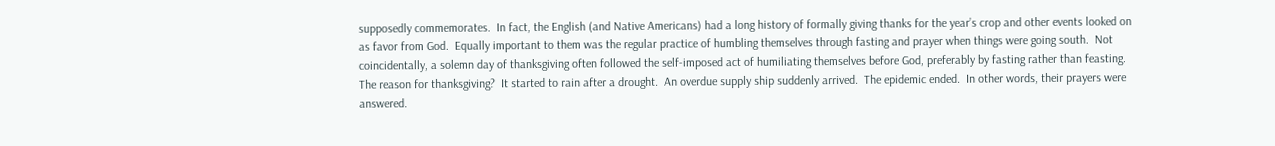supposedly commemorates.  In fact, the English (and Native Americans) had a long history of formally giving thanks for the year’s crop and other events looked on as favor from God.  Equally important to them was the regular practice of humbling themselves through fasting and prayer when things were going south.  Not coincidentally, a solemn day of thanksgiving often followed the self-imposed act of humiliating themselves before God, preferably by fasting rather than feasting.  The reason for thanksgiving?  It started to rain after a drought.  An overdue supply ship suddenly arrived.  The epidemic ended.  In other words, their prayers were answered.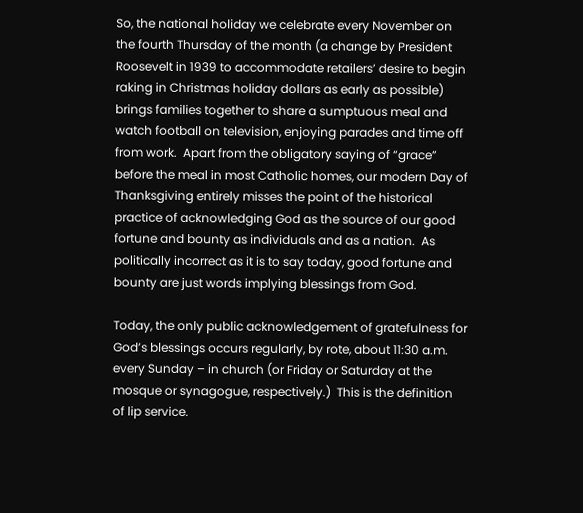So, the national holiday we celebrate every November on the fourth Thursday of the month (a change by President Roosevelt in 1939 to accommodate retailers’ desire to begin raking in Christmas holiday dollars as early as possible) brings families together to share a sumptuous meal and watch football on television, enjoying parades and time off from work.  Apart from the obligatory saying of “grace” before the meal in most Catholic homes, our modern Day of Thanksgiving entirely misses the point of the historical practice of acknowledging God as the source of our good fortune and bounty as individuals and as a nation.  As politically incorrect as it is to say today, good fortune and bounty are just words implying blessings from God.

Today, the only public acknowledgement of gratefulness for God’s blessings occurs regularly, by rote, about 11:30 a.m. every Sunday – in church (or Friday or Saturday at the mosque or synagogue, respectively.)  This is the definition of lip service.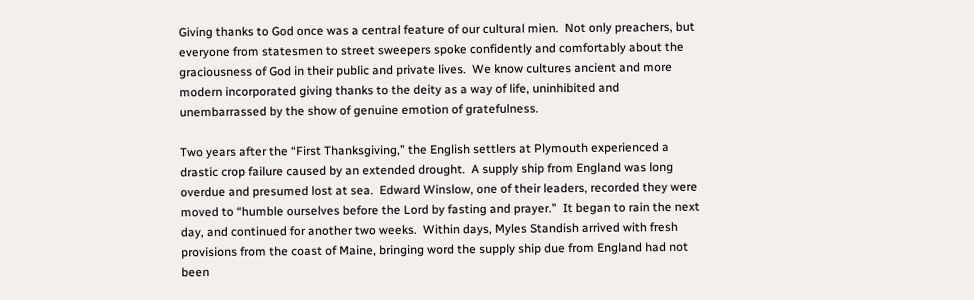Giving thanks to God once was a central feature of our cultural mien.  Not only preachers, but everyone from statesmen to street sweepers spoke confidently and comfortably about the graciousness of God in their public and private lives.  We know cultures ancient and more modern incorporated giving thanks to the deity as a way of life, uninhibited and unembarrassed by the show of genuine emotion of gratefulness.

Two years after the “First Thanksgiving,” the English settlers at Plymouth experienced a drastic crop failure caused by an extended drought.  A supply ship from England was long overdue and presumed lost at sea.  Edward Winslow, one of their leaders, recorded they were moved to “humble ourselves before the Lord by fasting and prayer.”  It began to rain the next day, and continued for another two weeks.  Within days, Myles Standish arrived with fresh provisions from the coast of Maine, bringing word the supply ship due from England had not been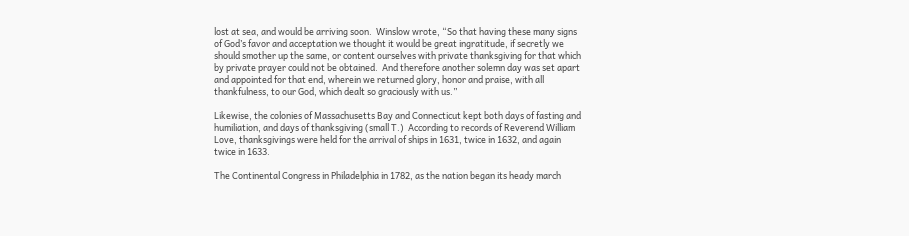lost at sea, and would be arriving soon.  Winslow wrote, “So that having these many signs of God’s favor and acceptation we thought it would be great ingratitude, if secretly we should smother up the same, or content ourselves with private thanksgiving for that which by private prayer could not be obtained.  And therefore another solemn day was set apart and appointed for that end, wherein we returned glory, honor and praise, with all thankfulness, to our God, which dealt so graciously with us.”

Likewise, the colonies of Massachusetts Bay and Connecticut kept both days of fasting and humiliation, and days of thanksgiving (small T.)  According to records of Reverend William Love, thanksgivings were held for the arrival of ships in 1631, twice in 1632, and again twice in 1633.

The Continental Congress in Philadelphia in 1782, as the nation began its heady march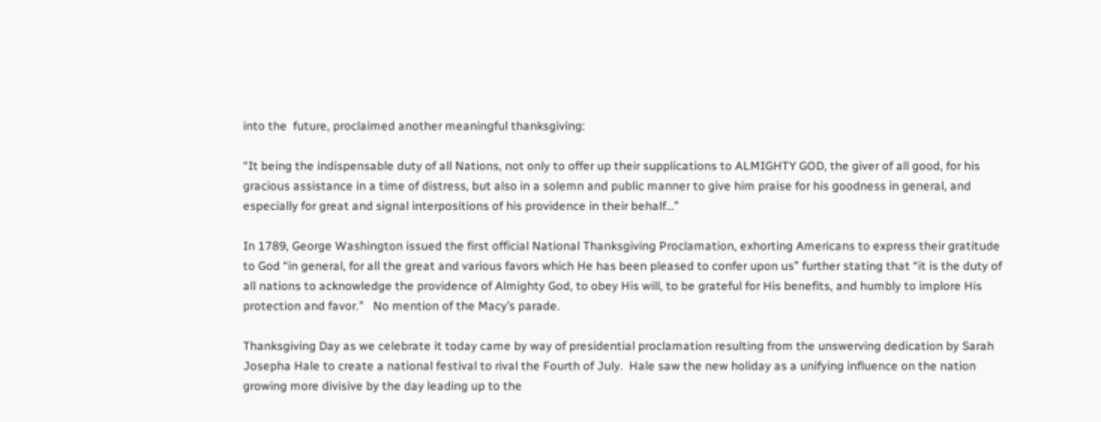into the  future, proclaimed another meaningful thanksgiving:

“It being the indispensable duty of all Nations, not only to offer up their supplications to ALMIGHTY GOD, the giver of all good, for his gracious assistance in a time of distress, but also in a solemn and public manner to give him praise for his goodness in general, and especially for great and signal interpositions of his providence in their behalf…”

In 1789, George Washington issued the first official National Thanksgiving Proclamation, exhorting Americans to express their gratitude to God “in general, for all the great and various favors which He has been pleased to confer upon us” further stating that “it is the duty of all nations to acknowledge the providence of Almighty God, to obey His will, to be grateful for His benefits, and humbly to implore His protection and favor.”   No mention of the Macy’s parade.

Thanksgiving Day as we celebrate it today came by way of presidential proclamation resulting from the unswerving dedication by Sarah Josepha Hale to create a national festival to rival the Fourth of July.  Hale saw the new holiday as a unifying influence on the nation growing more divisive by the day leading up to the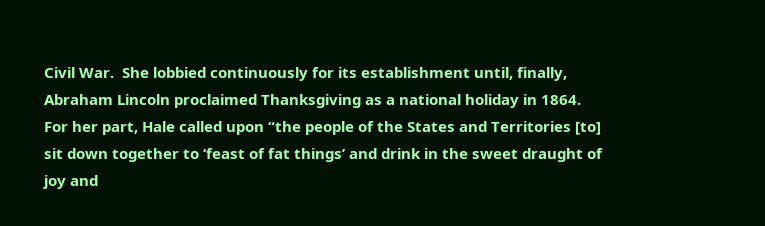Civil War.  She lobbied continuously for its establishment until, finally, Abraham Lincoln proclaimed Thanksgiving as a national holiday in 1864.  For her part, Hale called upon “the people of the States and Territories [to] sit down together to ‘feast of fat things’ and drink in the sweet draught of joy and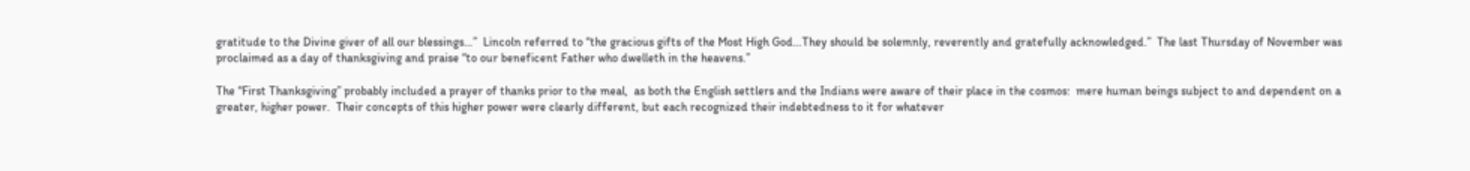gratitude to the Divine giver of all our blessings…”  Lincoln referred to “the gracious gifts of the Most High God…They should be solemnly, reverently and gratefully acknowledged.”  The last Thursday of November was proclaimed as a day of thanksgiving and praise “to our beneficent Father who dwelleth in the heavens.”

The “First Thanksgiving” probably included a prayer of thanks prior to the meal,  as both the English settlers and the Indians were aware of their place in the cosmos:  mere human beings subject to and dependent on a greater, higher power.  Their concepts of this higher power were clearly different, but each recognized their indebtedness to it for whatever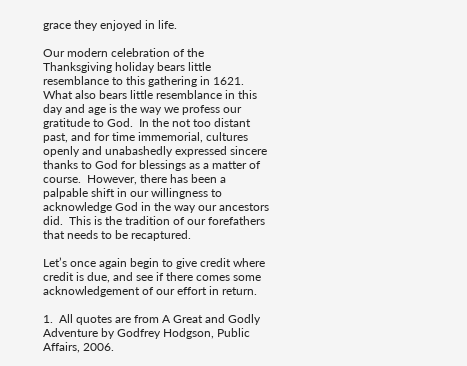grace they enjoyed in life.

Our modern celebration of the Thanksgiving holiday bears little resemblance to this gathering in 1621.  What also bears little resemblance in this day and age is the way we profess our gratitude to God.  In the not too distant past, and for time immemorial, cultures openly and unabashedly expressed sincere thanks to God for blessings as a matter of course.  However, there has been a palpable shift in our willingness to acknowledge God in the way our ancestors did.  This is the tradition of our forefathers that needs to be recaptured.

Let’s once again begin to give credit where credit is due, and see if there comes some acknowledgement of our effort in return.

1.  All quotes are from A Great and Godly Adventure by Godfrey Hodgson, Public Affairs, 2006.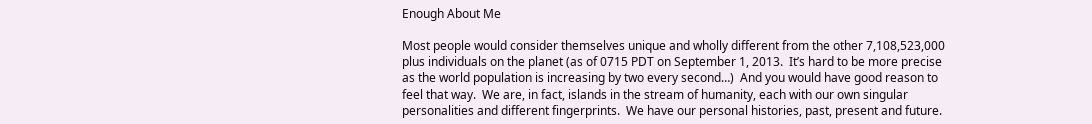Enough About Me

Most people would consider themselves unique and wholly different from the other 7,108,523,000 plus individuals on the planet (as of 0715 PDT on September 1, 2013.  It’s hard to be more precise as the world population is increasing by two every second…)  And you would have good reason to feel that way.  We are, in fact, islands in the stream of humanity, each with our own singular personalities and different fingerprints.  We have our personal histories, past, present and future.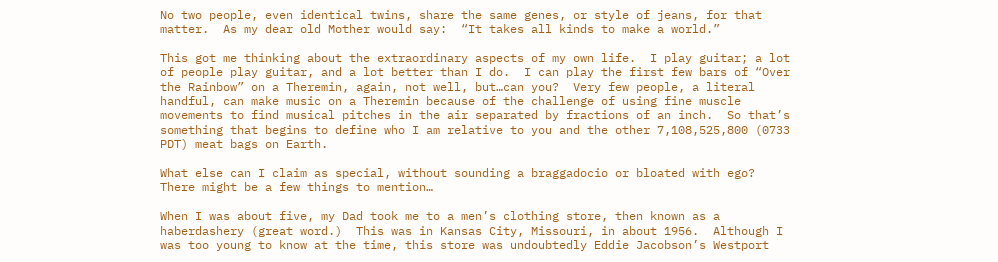No two people, even identical twins, share the same genes, or style of jeans, for that matter.  As my dear old Mother would say:  “It takes all kinds to make a world.”

This got me thinking about the extraordinary aspects of my own life.  I play guitar; a lot of people play guitar, and a lot better than I do.  I can play the first few bars of “Over the Rainbow” on a Theremin, again, not well, but…can you?  Very few people, a literal handful, can make music on a Theremin because of the challenge of using fine muscle movements to find musical pitches in the air separated by fractions of an inch.  So that’s something that begins to define who I am relative to you and the other 7,108,525,800 (0733 PDT) meat bags on Earth.

What else can I claim as special, without sounding a braggadocio or bloated with ego?  There might be a few things to mention…

When I was about five, my Dad took me to a men’s clothing store, then known as a haberdashery (great word.)  This was in Kansas City, Missouri, in about 1956.  Although I was too young to know at the time, this store was undoubtedly Eddie Jacobson’s Westport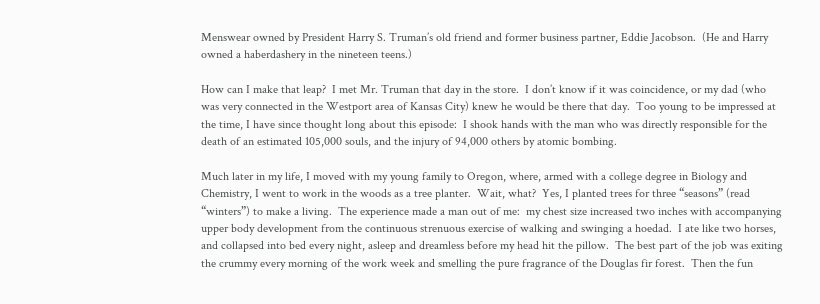Menswear owned by President Harry S. Truman’s old friend and former business partner, Eddie Jacobson.  (He and Harry owned a haberdashery in the nineteen teens.)

How can I make that leap?  I met Mr. Truman that day in the store.  I don’t know if it was coincidence, or my dad (who was very connected in the Westport area of Kansas City) knew he would be there that day.  Too young to be impressed at the time, I have since thought long about this episode:  I shook hands with the man who was directly responsible for the death of an estimated 105,000 souls, and the injury of 94,000 others by atomic bombing.

Much later in my life, I moved with my young family to Oregon, where, armed with a college degree in Biology and Chemistry, I went to work in the woods as a tree planter.  Wait, what?  Yes, I planted trees for three “seasons” (read “winters”) to make a living.  The experience made a man out of me:  my chest size increased two inches with accompanying upper body development from the continuous strenuous exercise of walking and swinging a hoedad.  I ate like two horses, and collapsed into bed every night, asleep and dreamless before my head hit the pillow.  The best part of the job was exiting the crummy every morning of the work week and smelling the pure fragrance of the Douglas fir forest.  Then the fun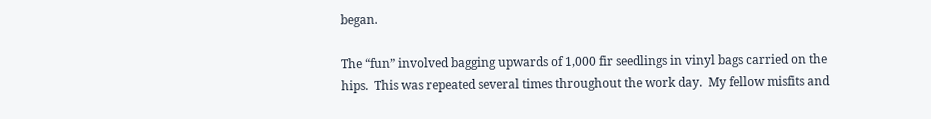began.

The “fun” involved bagging upwards of 1,000 fir seedlings in vinyl bags carried on the hips.  This was repeated several times throughout the work day.  My fellow misfits and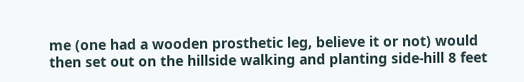me (one had a wooden prosthetic leg, believe it or not) would then set out on the hillside walking and planting side-hill 8 feet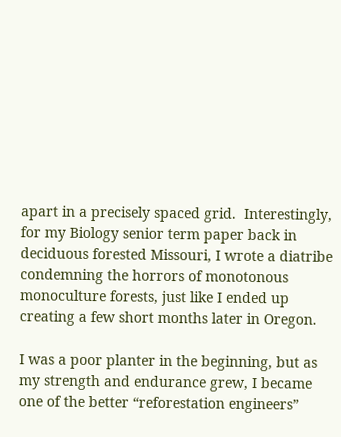apart in a precisely spaced grid.  Interestingly, for my Biology senior term paper back in deciduous forested Missouri, I wrote a diatribe condemning the horrors of monotonous monoculture forests, just like I ended up creating a few short months later in Oregon.

I was a poor planter in the beginning, but as my strength and endurance grew, I became one of the better “reforestation engineers”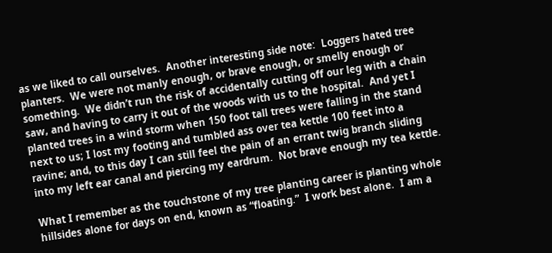as we liked to call ourselves.  Another interesting side note:  Loggers hated tree planters.  We were not manly enough, or brave enough, or smelly enough or something.  We didn’t run the risk of accidentally cutting off our leg with a chain saw, and having to carry it out of the woods with us to the hospital.  And yet I planted trees in a wind storm when 150 foot tall trees were falling in the stand next to us; I lost my footing and tumbled ass over tea kettle 100 feet into a ravine; and, to this day I can still feel the pain of an errant twig branch sliding into my left ear canal and piercing my eardrum.  Not brave enough my tea kettle.

What I remember as the touchstone of my tree planting career is planting whole hillsides alone for days on end, known as “floating.”  I work best alone.  I am a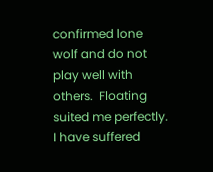confirmed lone wolf and do not play well with others.  Floating suited me perfectly.  I have suffered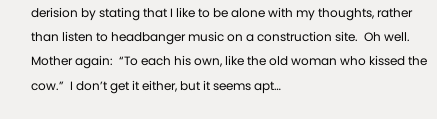derision by stating that I like to be alone with my thoughts, rather than listen to headbanger music on a construction site.  Oh well.  Mother again:  “To each his own, like the old woman who kissed the cow.”  I don’t get it either, but it seems apt…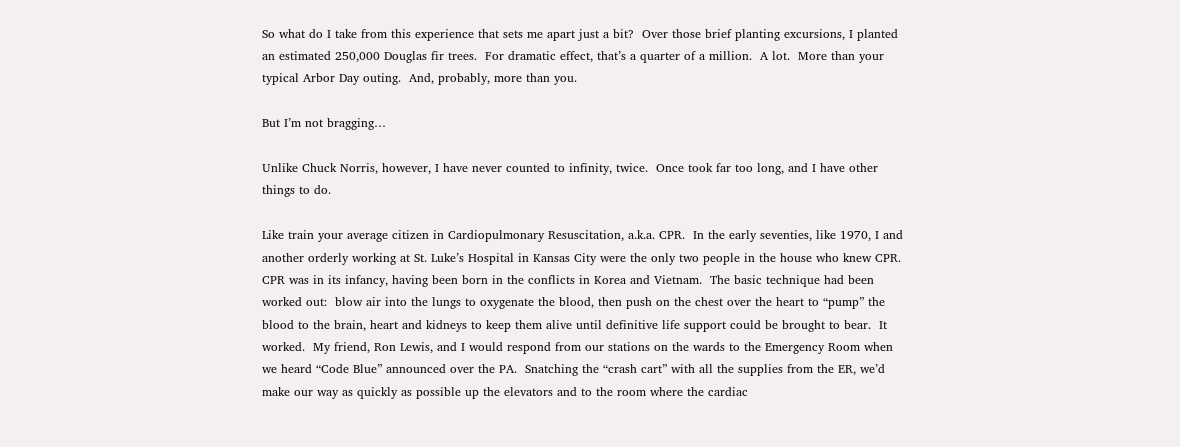So what do I take from this experience that sets me apart just a bit?  Over those brief planting excursions, I planted an estimated 250,000 Douglas fir trees.  For dramatic effect, that’s a quarter of a million.  A lot.  More than your typical Arbor Day outing.  And, probably, more than you.

But I’m not bragging…

Unlike Chuck Norris, however, I have never counted to infinity, twice.  Once took far too long, and I have other things to do.

Like train your average citizen in Cardiopulmonary Resuscitation, a.k.a. CPR.  In the early seventies, like 1970, I and another orderly working at St. Luke’s Hospital in Kansas City were the only two people in the house who knew CPR.  CPR was in its infancy, having been born in the conflicts in Korea and Vietnam.  The basic technique had been worked out:  blow air into the lungs to oxygenate the blood, then push on the chest over the heart to “pump” the blood to the brain, heart and kidneys to keep them alive until definitive life support could be brought to bear.  It worked.  My friend, Ron Lewis, and I would respond from our stations on the wards to the Emergency Room when we heard “Code Blue” announced over the PA.  Snatching the “crash cart” with all the supplies from the ER, we’d make our way as quickly as possible up the elevators and to the room where the cardiac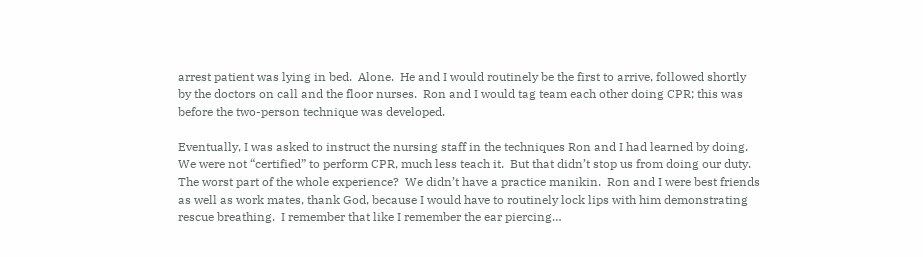arrest patient was lying in bed.  Alone.  He and I would routinely be the first to arrive, followed shortly by the doctors on call and the floor nurses.  Ron and I would tag team each other doing CPR; this was before the two-person technique was developed.

Eventually, I was asked to instruct the nursing staff in the techniques Ron and I had learned by doing.  We were not “certified” to perform CPR, much less teach it.  But that didn’t stop us from doing our duty.  The worst part of the whole experience?  We didn’t have a practice manikin.  Ron and I were best friends as well as work mates, thank God, because I would have to routinely lock lips with him demonstrating rescue breathing.  I remember that like I remember the ear piercing…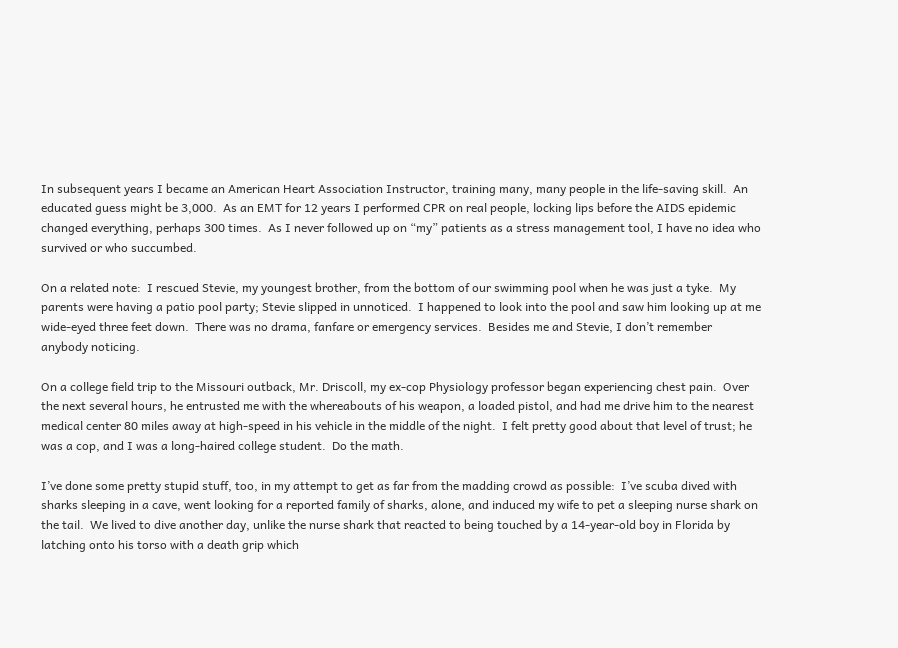In subsequent years I became an American Heart Association Instructor, training many, many people in the life-saving skill.  An educated guess might be 3,000.  As an EMT for 12 years I performed CPR on real people, locking lips before the AIDS epidemic changed everything, perhaps 300 times.  As I never followed up on “my” patients as a stress management tool, I have no idea who survived or who succumbed.

On a related note:  I rescued Stevie, my youngest brother, from the bottom of our swimming pool when he was just a tyke.  My parents were having a patio pool party; Stevie slipped in unnoticed.  I happened to look into the pool and saw him looking up at me wide-eyed three feet down.  There was no drama, fanfare or emergency services.  Besides me and Stevie, I don’t remember anybody noticing.

On a college field trip to the Missouri outback, Mr. Driscoll, my ex-cop Physiology professor began experiencing chest pain.  Over the next several hours, he entrusted me with the whereabouts of his weapon, a loaded pistol, and had me drive him to the nearest medical center 80 miles away at high-speed in his vehicle in the middle of the night.  I felt pretty good about that level of trust; he was a cop, and I was a long-haired college student.  Do the math.

I’ve done some pretty stupid stuff, too, in my attempt to get as far from the madding crowd as possible:  I’ve scuba dived with sharks sleeping in a cave, went looking for a reported family of sharks, alone, and induced my wife to pet a sleeping nurse shark on the tail.  We lived to dive another day, unlike the nurse shark that reacted to being touched by a 14-year-old boy in Florida by latching onto his torso with a death grip which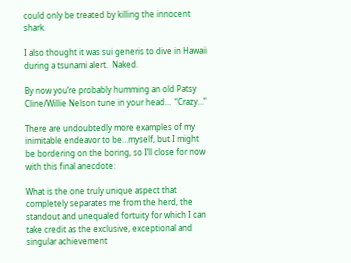could only be treated by killing the innocent shark.

I also thought it was sui generis to dive in Hawaii during a tsunami alert.  Naked.

By now you’re probably humming an old Patsy Cline/Willie Nelson tune in your head…  “Crazy…”

There are undoubtedly more examples of my inimitable endeavor to be…myself, but I might be bordering on the boring, so I’ll close for now with this final anecdote:

What is the one truly unique aspect that completely separates me from the herd, the standout and unequaled fortuity for which I can take credit as the exclusive, exceptional and singular achievement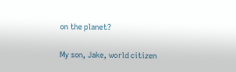on the planet?

My son, Jake, world citizen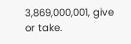3,869,000,001, give or take.